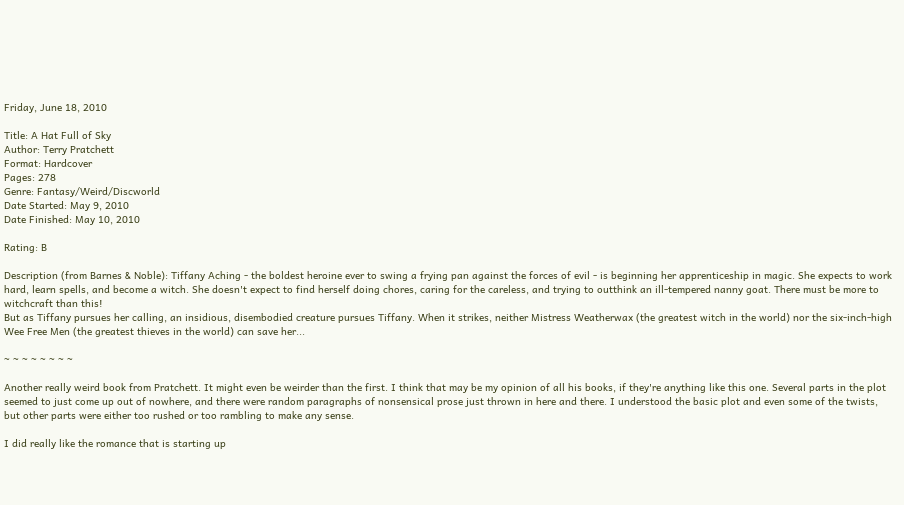Friday, June 18, 2010

Title: A Hat Full of Sky
Author: Terry Pratchett
Format: Hardcover
Pages: 278
Genre: Fantasy/Weird/Discworld
Date Started: May 9, 2010
Date Finished: May 10, 2010

Rating: B

Description (from Barnes & Noble): Tiffany Aching - the boldest heroine ever to swing a frying pan against the forces of evil - is beginning her apprenticeship in magic. She expects to work hard, learn spells, and become a witch. She doesn't expect to find herself doing chores, caring for the careless, and trying to outthink an ill-tempered nanny goat. There must be more to witchcraft than this!
But as Tiffany pursues her calling, an insidious, disembodied creature pursues Tiffany. When it strikes, neither Mistress Weatherwax (the greatest witch in the world) nor the six-inch-high Wee Free Men (the greatest thieves in the world) can save her...

~ ~ ~ ~ ~ ~ ~ ~

Another really weird book from Pratchett. It might even be weirder than the first. I think that may be my opinion of all his books, if they're anything like this one. Several parts in the plot seemed to just come up out of nowhere, and there were random paragraphs of nonsensical prose just thrown in here and there. I understood the basic plot and even some of the twists, but other parts were either too rushed or too rambling to make any sense.

I did really like the romance that is starting up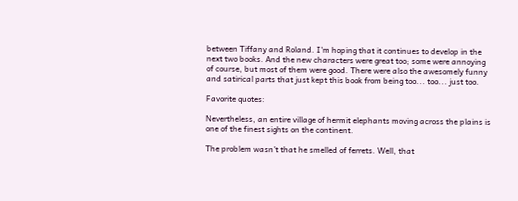between Tiffany and Roland. I'm hoping that it continues to develop in the next two books. And the new characters were great too; some were annoying of course, but most of them were good. There were also the awesomely funny and satirical parts that just kept this book from being too... too... just too.

Favorite quotes:

Nevertheless, an entire village of hermit elephants moving across the plains is one of the finest sights on the continent.

The problem wasn't that he smelled of ferrets. Well, that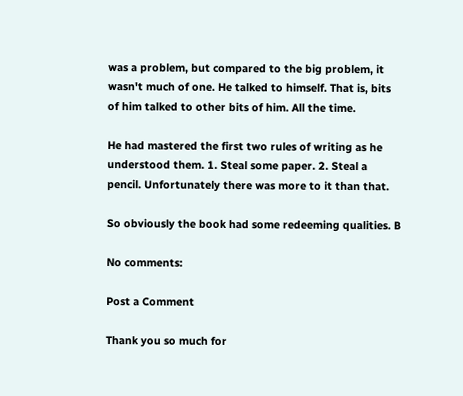was a problem, but compared to the big problem, it wasn't much of one. He talked to himself. That is, bits of him talked to other bits of him. All the time.

He had mastered the first two rules of writing as he understood them. 1. Steal some paper. 2. Steal a pencil. Unfortunately there was more to it than that.

So obviously the book had some redeeming qualities. B

No comments:

Post a Comment

Thank you so much for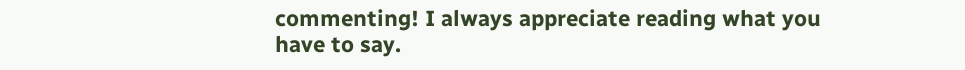commenting! I always appreciate reading what you have to say.